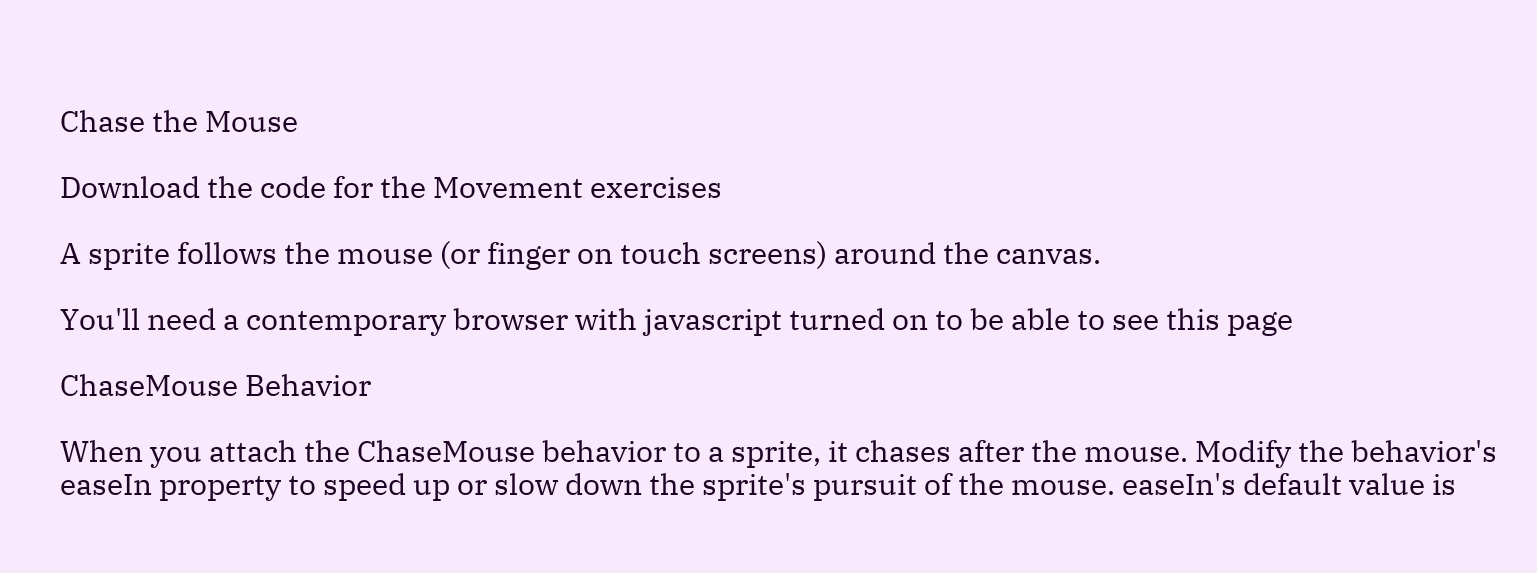Chase the Mouse

Download the code for the Movement exercises

A sprite follows the mouse (or finger on touch screens) around the canvas.

You'll need a contemporary browser with javascript turned on to be able to see this page

ChaseMouse Behavior

When you attach the ChaseMouse behavior to a sprite, it chases after the mouse. Modify the behavior's easeIn property to speed up or slow down the sprite's pursuit of the mouse. easeIn's default value is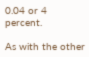0.04 or 4 percent.

As with the other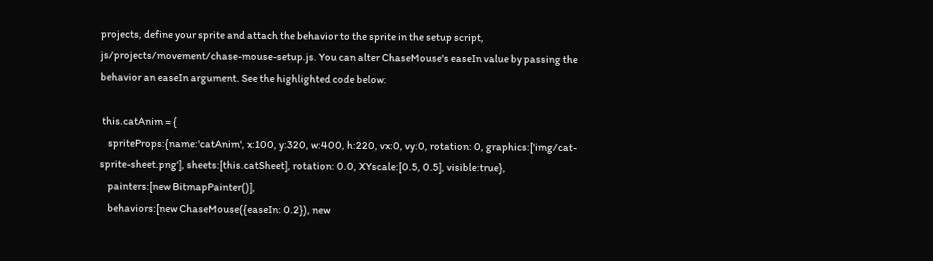projects, define your sprite and attach the behavior to the sprite in the setup script, js/projects/movement/chase-mouse-setup.js. You can alter ChaseMouse's easeIn value by passing the behavior an easeIn argument. See the highlighted code below:

 this.catAnim = {
    spriteProps:{name:'catAnim', x:100, y:320, w:400, h:220, vx:0, vy:0, rotation: 0, graphics:['img/cat-sprite-sheet.png'], sheets:[this.catSheet], rotation: 0.0, XYscale:[0.5, 0.5], visible:true},
    painters:[new BitmapPainter()],
    behaviors:[new ChaseMouse({easeIn: 0.2}), new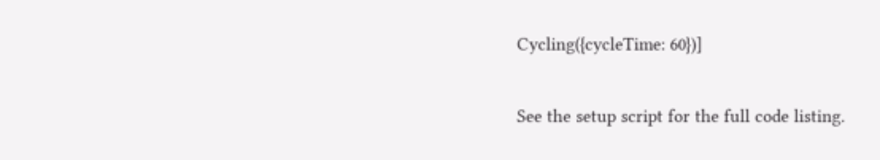Cycling({cycleTime: 60})]

See the setup script for the full code listing.